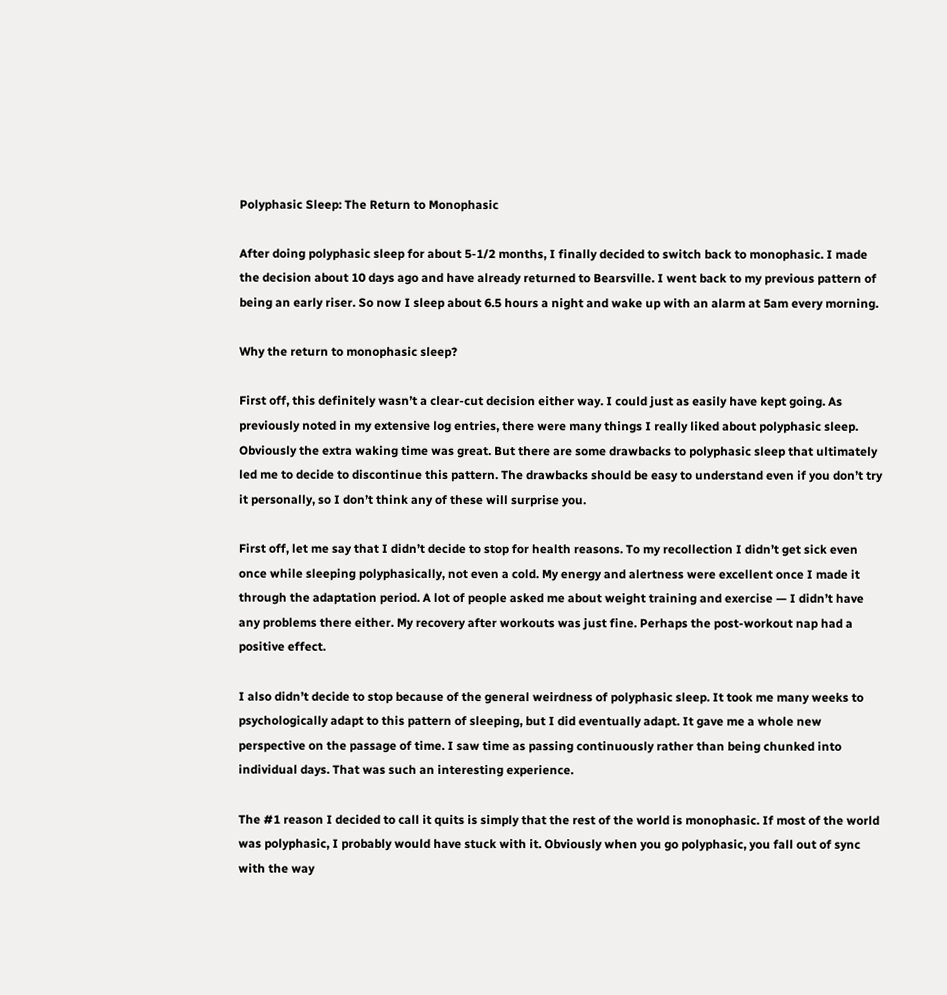Polyphasic Sleep: The Return to Monophasic

After doing polyphasic sleep for about 5-1/2 months, I finally decided to switch back to monophasic. I made the decision about 10 days ago and have already returned to Bearsville. I went back to my previous pattern of being an early riser. So now I sleep about 6.5 hours a night and wake up with an alarm at 5am every morning.

Why the return to monophasic sleep?

First off, this definitely wasn’t a clear-cut decision either way. I could just as easily have kept going. As previously noted in my extensive log entries, there were many things I really liked about polyphasic sleep. Obviously the extra waking time was great. But there are some drawbacks to polyphasic sleep that ultimately led me to decide to discontinue this pattern. The drawbacks should be easy to understand even if you don’t try it personally, so I don’t think any of these will surprise you.

First off, let me say that I didn’t decide to stop for health reasons. To my recollection I didn’t get sick even once while sleeping polyphasically, not even a cold. My energy and alertness were excellent once I made it through the adaptation period. A lot of people asked me about weight training and exercise — I didn’t have any problems there either. My recovery after workouts was just fine. Perhaps the post-workout nap had a positive effect.

I also didn’t decide to stop because of the general weirdness of polyphasic sleep. It took me many weeks to psychologically adapt to this pattern of sleeping, but I did eventually adapt. It gave me a whole new perspective on the passage of time. I saw time as passing continuously rather than being chunked into individual days. That was such an interesting experience.

The #1 reason I decided to call it quits is simply that the rest of the world is monophasic. If most of the world was polyphasic, I probably would have stuck with it. Obviously when you go polyphasic, you fall out of sync with the way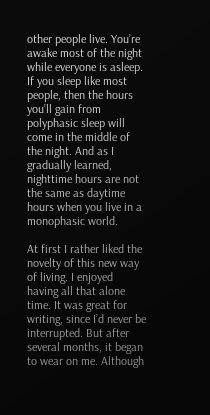other people live. You’re awake most of the night while everyone is asleep. If you sleep like most people, then the hours you’ll gain from polyphasic sleep will come in the middle of the night. And as I gradually learned, nighttime hours are not the same as daytime hours when you live in a monophasic world.

At first I rather liked the novelty of this new way of living. I enjoyed having all that alone time. It was great for writing, since I’d never be interrupted. But after several months, it began to wear on me. Although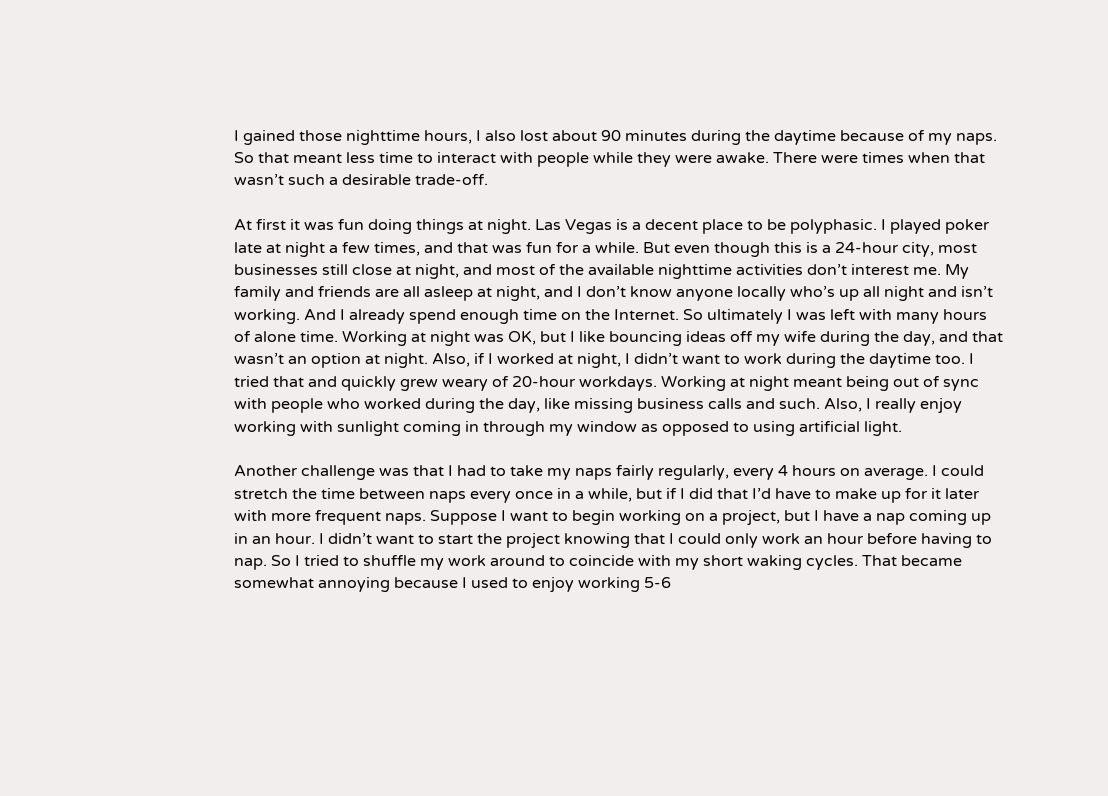I gained those nighttime hours, I also lost about 90 minutes during the daytime because of my naps. So that meant less time to interact with people while they were awake. There were times when that wasn’t such a desirable trade-off.

At first it was fun doing things at night. Las Vegas is a decent place to be polyphasic. I played poker late at night a few times, and that was fun for a while. But even though this is a 24-hour city, most businesses still close at night, and most of the available nighttime activities don’t interest me. My family and friends are all asleep at night, and I don’t know anyone locally who’s up all night and isn’t working. And I already spend enough time on the Internet. So ultimately I was left with many hours of alone time. Working at night was OK, but I like bouncing ideas off my wife during the day, and that wasn’t an option at night. Also, if I worked at night, I didn’t want to work during the daytime too. I tried that and quickly grew weary of 20-hour workdays. Working at night meant being out of sync with people who worked during the day, like missing business calls and such. Also, I really enjoy working with sunlight coming in through my window as opposed to using artificial light.

Another challenge was that I had to take my naps fairly regularly, every 4 hours on average. I could stretch the time between naps every once in a while, but if I did that I’d have to make up for it later with more frequent naps. Suppose I want to begin working on a project, but I have a nap coming up in an hour. I didn’t want to start the project knowing that I could only work an hour before having to nap. So I tried to shuffle my work around to coincide with my short waking cycles. That became somewhat annoying because I used to enjoy working 5-6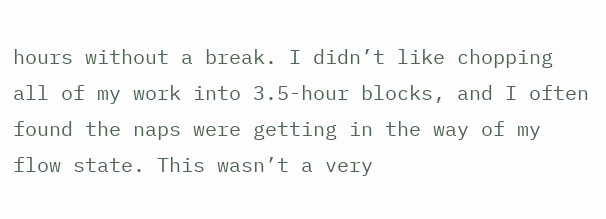hours without a break. I didn’t like chopping all of my work into 3.5-hour blocks, and I often found the naps were getting in the way of my flow state. This wasn’t a very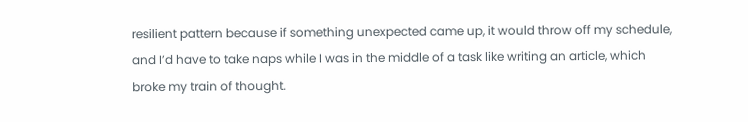resilient pattern because if something unexpected came up, it would throw off my schedule, and I’d have to take naps while I was in the middle of a task like writing an article, which broke my train of thought.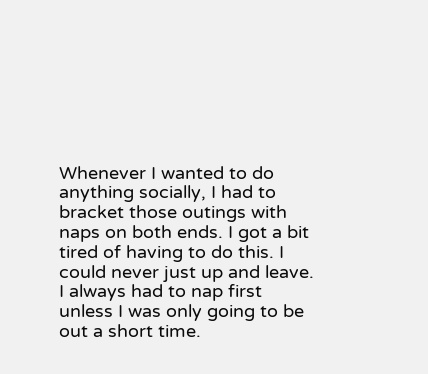Whenever I wanted to do anything socially, I had to bracket those outings with naps on both ends. I got a bit tired of having to do this. I could never just up and leave. I always had to nap first unless I was only going to be out a short time.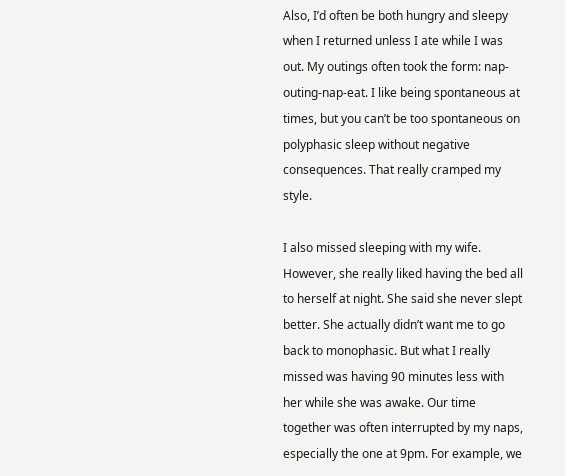Also, I’d often be both hungry and sleepy when I returned unless I ate while I was out. My outings often took the form: nap-outing-nap-eat. I like being spontaneous at times, but you can’t be too spontaneous on polyphasic sleep without negative consequences. That really cramped my style.

I also missed sleeping with my wife. However, she really liked having the bed all to herself at night. She said she never slept better. She actually didn’t want me to go back to monophasic. But what I really missed was having 90 minutes less with her while she was awake. Our time together was often interrupted by my naps, especially the one at 9pm. For example, we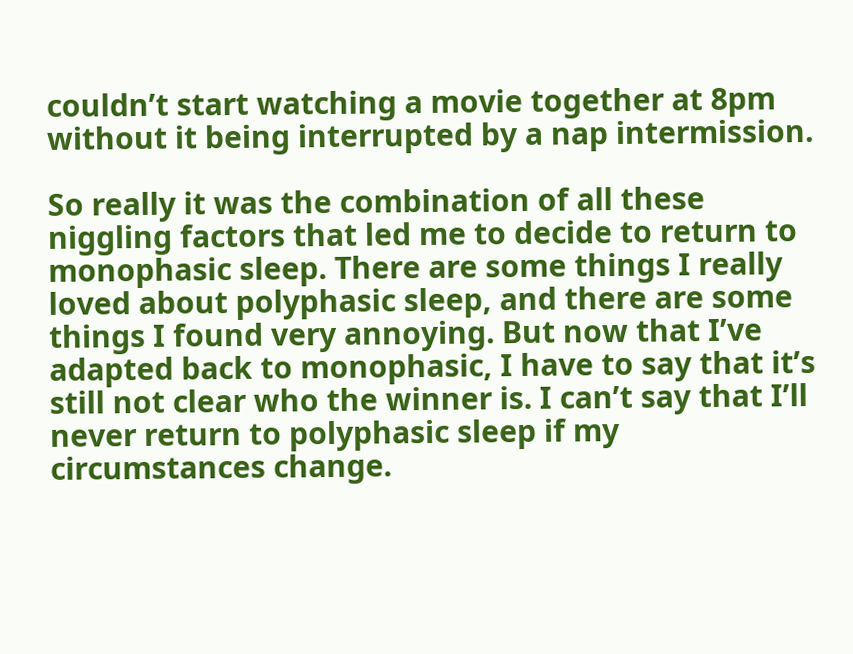couldn’t start watching a movie together at 8pm without it being interrupted by a nap intermission.

So really it was the combination of all these niggling factors that led me to decide to return to monophasic sleep. There are some things I really loved about polyphasic sleep, and there are some things I found very annoying. But now that I’ve adapted back to monophasic, I have to say that it’s still not clear who the winner is. I can’t say that I’ll never return to polyphasic sleep if my circumstances change.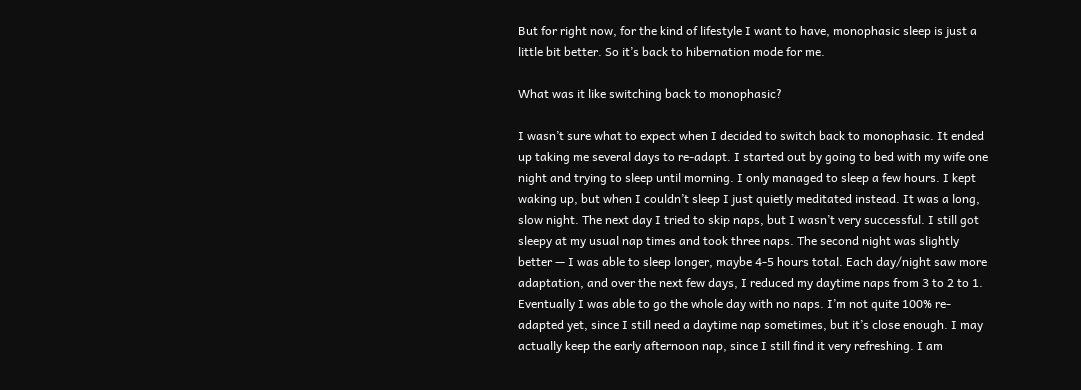But for right now, for the kind of lifestyle I want to have, monophasic sleep is just a little bit better. So it’s back to hibernation mode for me.

What was it like switching back to monophasic?

I wasn’t sure what to expect when I decided to switch back to monophasic. It ended up taking me several days to re-adapt. I started out by going to bed with my wife one night and trying to sleep until morning. I only managed to sleep a few hours. I kept waking up, but when I couldn’t sleep I just quietly meditated instead. It was a long, slow night. The next day I tried to skip naps, but I wasn’t very successful. I still got sleepy at my usual nap times and took three naps. The second night was slightly better — I was able to sleep longer, maybe 4-5 hours total. Each day/night saw more adaptation, and over the next few days, I reduced my daytime naps from 3 to 2 to 1. Eventually I was able to go the whole day with no naps. I’m not quite 100% re-adapted yet, since I still need a daytime nap sometimes, but it’s close enough. I may actually keep the early afternoon nap, since I still find it very refreshing. I am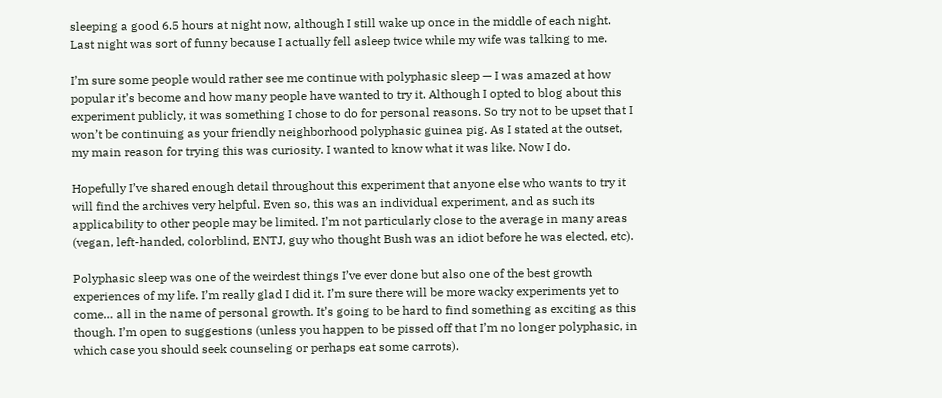sleeping a good 6.5 hours at night now, although I still wake up once in the middle of each night. Last night was sort of funny because I actually fell asleep twice while my wife was talking to me.

I’m sure some people would rather see me continue with polyphasic sleep — I was amazed at how popular it’s become and how many people have wanted to try it. Although I opted to blog about this experiment publicly, it was something I chose to do for personal reasons. So try not to be upset that I won’t be continuing as your friendly neighborhood polyphasic guinea pig. As I stated at the outset, my main reason for trying this was curiosity. I wanted to know what it was like. Now I do.

Hopefully I’ve shared enough detail throughout this experiment that anyone else who wants to try it will find the archives very helpful. Even so, this was an individual experiment, and as such its applicability to other people may be limited. I’m not particularly close to the average in many areas (vegan, left-handed, colorblind, ENTJ, guy who thought Bush was an idiot before he was elected, etc).

Polyphasic sleep was one of the weirdest things I’ve ever done but also one of the best growth experiences of my life. I’m really glad I did it. I’m sure there will be more wacky experiments yet to come… all in the name of personal growth. It’s going to be hard to find something as exciting as this though. I’m open to suggestions (unless you happen to be pissed off that I’m no longer polyphasic, in which case you should seek counseling or perhaps eat some carrots).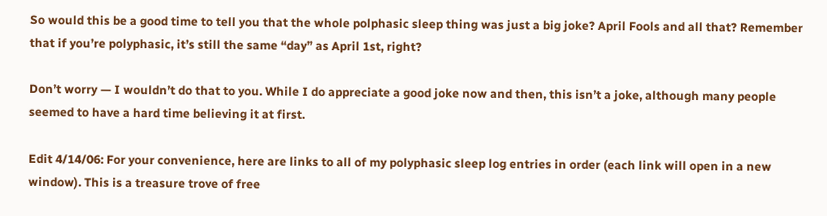So would this be a good time to tell you that the whole polphasic sleep thing was just a big joke? April Fools and all that? Remember that if you’re polyphasic, it’s still the same “day” as April 1st, right?

Don’t worry — I wouldn’t do that to you. While I do appreciate a good joke now and then, this isn’t a joke, although many people seemed to have a hard time believing it at first.

Edit 4/14/06: For your convenience, here are links to all of my polyphasic sleep log entries in order (each link will open in a new window). This is a treasure trove of free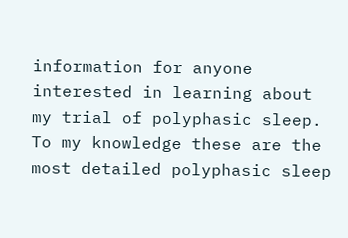information for anyone interested in learning about my trial of polyphasic sleep. To my knowledge these are the most detailed polyphasic sleep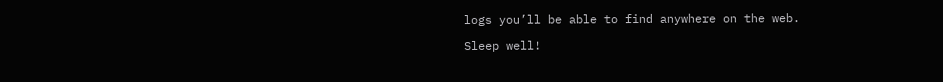logs you’ll be able to find anywhere on the web.

Sleep well!